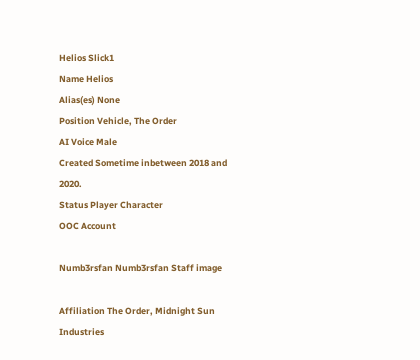Helios Slick1
Name Helios
Alias(es) None
Position Vehicle, The Order
AI Voice Male
Created Sometime inbetween 2018 and 2020.
Status Player Character
OOC Account

Numb3rsfan Numb3rsfan Staff image

Affiliation The Order, Midnight Sun Industries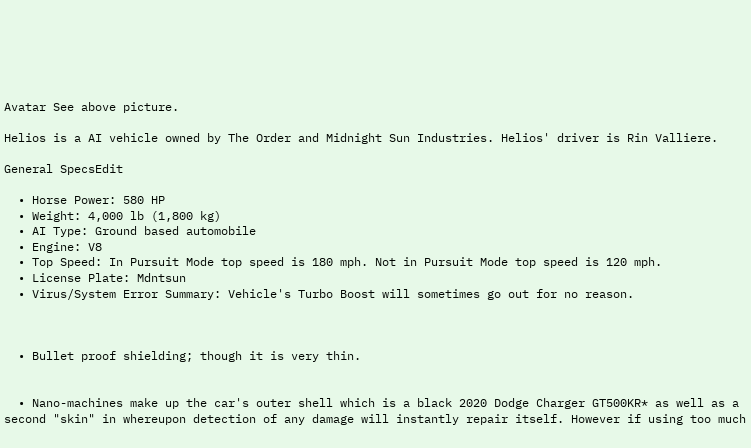Avatar See above picture.

Helios is a AI vehicle owned by The Order and Midnight Sun Industries. Helios' driver is Rin Valliere.

General SpecsEdit

  • Horse Power: 580 HP
  • Weight: 4,000 lb (1,800 kg)
  • AI Type: Ground based automobile
  • Engine: V8
  • Top Speed: In Pursuit Mode top speed is 180 mph. Not in Pursuit Mode top speed is 120 mph.
  • License Plate: Mdntsun
  • Virus/System Error Summary: Vehicle's Turbo Boost will sometimes go out for no reason.



  • Bullet proof shielding; though it is very thin.


  • Nano-machines make up the car's outer shell which is a black 2020 Dodge Charger GT500KR* as well as a second "skin" in whereupon detection of any damage will instantly repair itself. However if using too much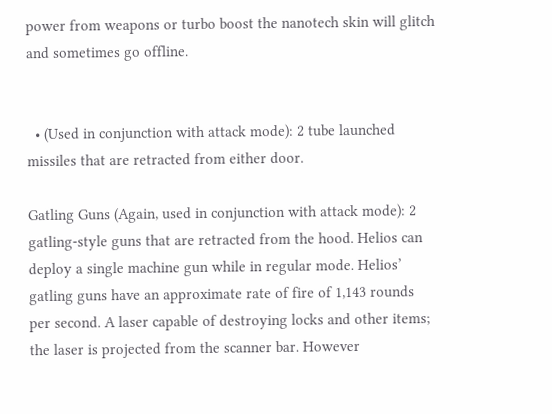power from weapons or turbo boost the nanotech skin will glitch and sometimes go offline.


  • (Used in conjunction with attack mode): 2 tube launched missiles that are retracted from either door.

Gatling Guns (Again, used in conjunction with attack mode): 2 gatling-style guns that are retracted from the hood. Helios can deploy a single machine gun while in regular mode. Helios’ gatling guns have an approximate rate of fire of 1,143 rounds per second. A laser capable of destroying locks and other items; the laser is projected from the scanner bar. However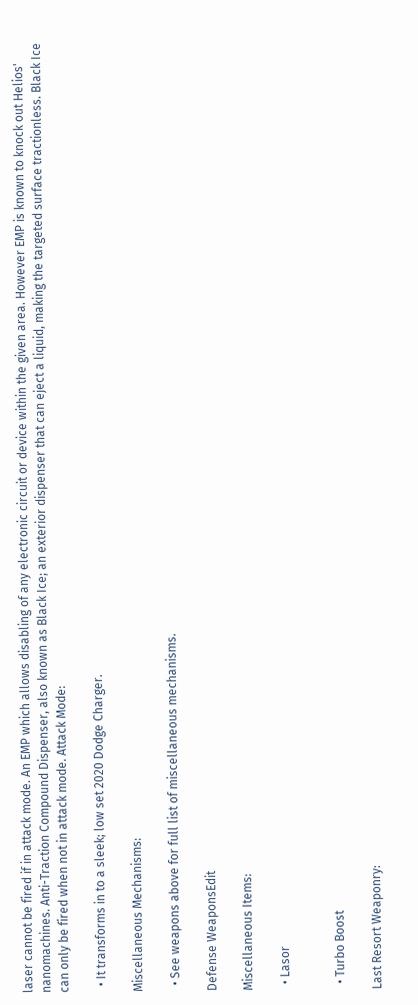laser cannot be fired if in attack mode. An EMP which allows disabling of any electronic circuit or device within the given area. However EMP is known to knock out Helios' nanomachines. Anti-Traction Compound Dispenser, also known as Black Ice; an exterior dispenser that can eject a liquid, making the targeted surface tractionless. Black Ice can only be fired when not in attack mode. Attack Mode:

  • It transforms in to a sleek; low set 2020 Dodge Charger.

Miscellaneous Mechanisms:

  • See weapons above for full list of miscellaneous mechanisms.

Defense WeaponsEdit

Miscellaneous Items:

  • Lasor


  • Turbo Boost

Last Resort Weaponry: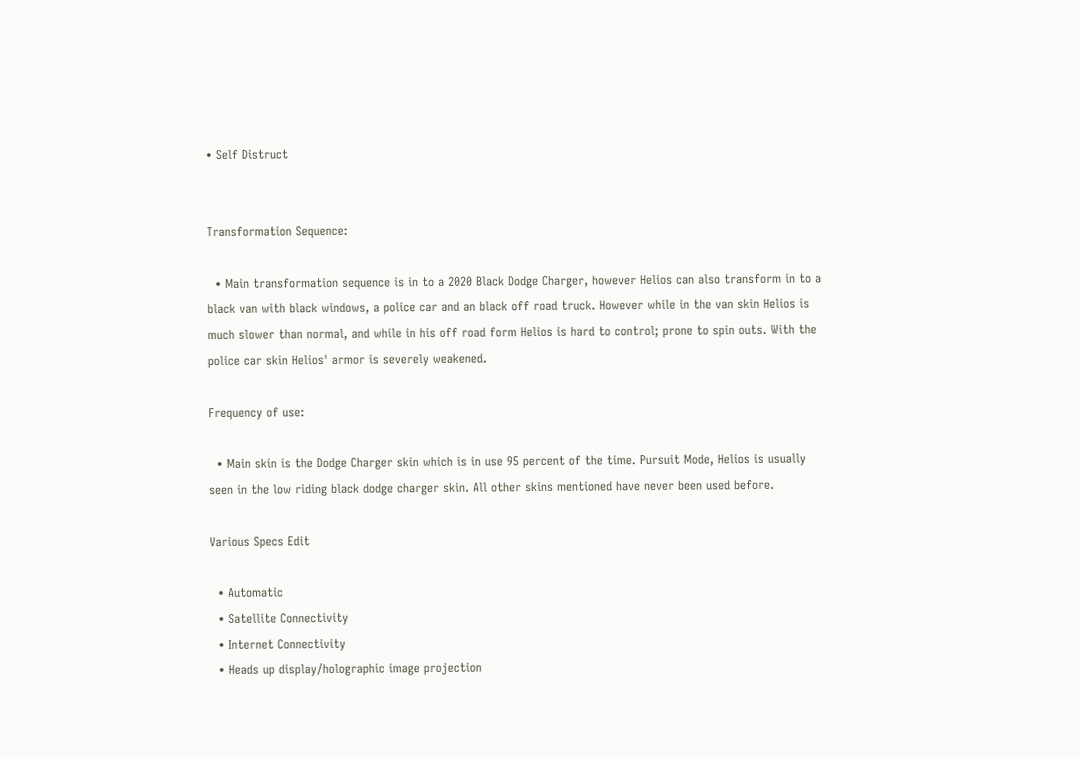• Self Distruct


Transformation Sequence:

  • Main transformation sequence is in to a 2020 Black Dodge Charger, however Helios can also transform in to a black van with black windows, a police car and an black off road truck. However while in the van skin Helios is much slower than normal, and while in his off road form Helios is hard to control; prone to spin outs. With the police car skin Helios' armor is severely weakened.

Frequency of use:

  • Main skin is the Dodge Charger skin which is in use 95 percent of the time. Pursuit Mode, Helios is usually seen in the low riding black dodge charger skin. All other skins mentioned have never been used before.

Various Specs Edit

  • Automatic
  • Satellite Connectivity
  • Internet Connectivity
  • Heads up display/holographic image projection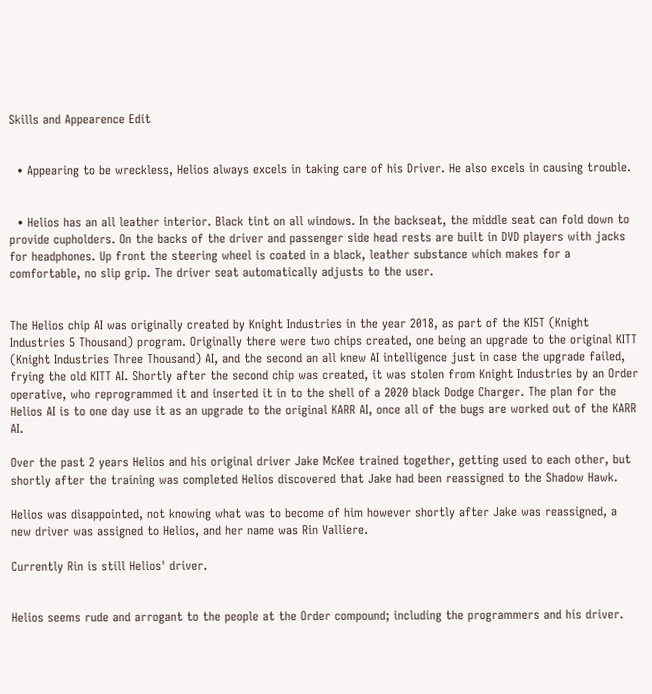Skills and Appearence Edit


  • Appearing to be wreckless, Helios always excels in taking care of his Driver. He also excels in causing trouble.


  • Helios has an all leather interior. Black tint on all windows. In the backseat, the middle seat can fold down to provide cupholders. On the backs of the driver and passenger side head rests are built in DVD players with jacks for headphones. Up front the steering wheel is coated in a black, leather substance which makes for a comfortable, no slip grip. The driver seat automatically adjusts to the user.


The Helios chip AI was originally created by Knight Industries in the year 2018, as part of the KI5T (Knight Industries 5 Thousand) program. Originally there were two chips created, one being an upgrade to the original KITT (Knight Industries Three Thousand) AI, and the second an all knew AI intelligence just in case the upgrade failed, frying the old KITT AI. Shortly after the second chip was created, it was stolen from Knight Industries by an Order operative, who reprogrammed it and inserted it in to the shell of a 2020 black Dodge Charger. The plan for the Helios AI is to one day use it as an upgrade to the original KARR AI, once all of the bugs are worked out of the KARR AI.

Over the past 2 years Helios and his original driver Jake McKee trained together, getting used to each other, but shortly after the training was completed Helios discovered that Jake had been reassigned to the Shadow Hawk.

Helios was disappointed, not knowing what was to become of him however shortly after Jake was reassigned, a new driver was assigned to Helios, and her name was Rin Valliere.

Currently Rin is still Helios' driver.


Helios seems rude and arrogant to the people at the Order compound; including the programmers and his driver.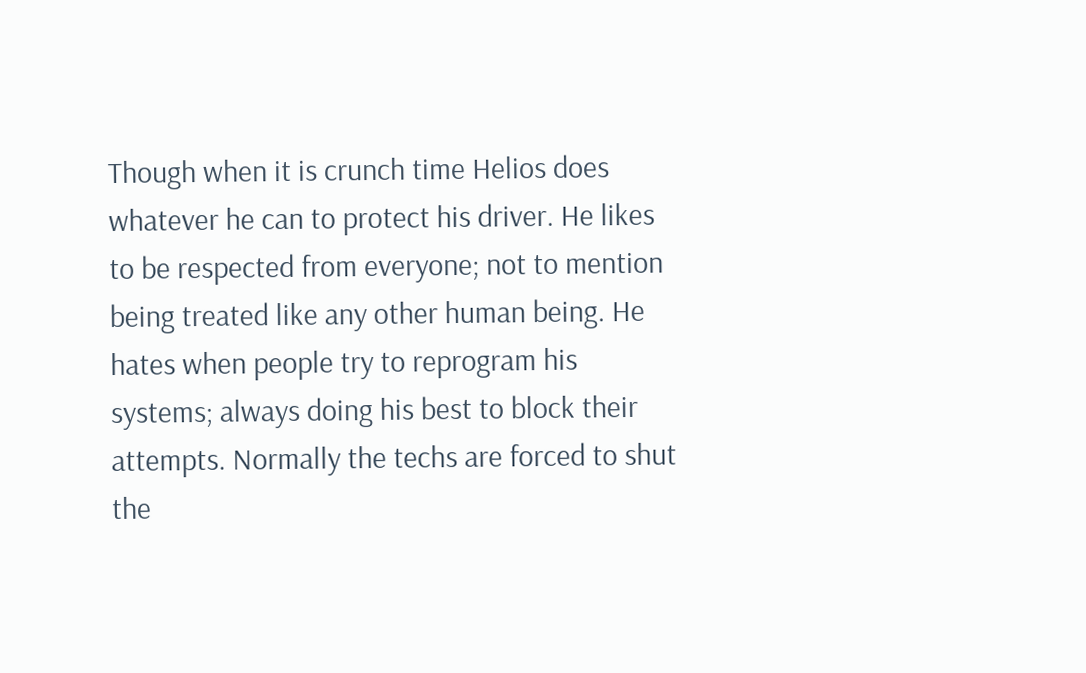Though when it is crunch time Helios does whatever he can to protect his driver. He likes to be respected from everyone; not to mention being treated like any other human being. He hates when people try to reprogram his systems; always doing his best to block their attempts. Normally the techs are forced to shut the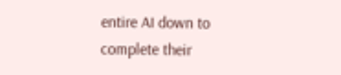entire AI down to complete their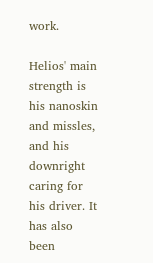work.

Helios' main strength is his nanoskin and missles, and his downright caring for his driver. It has also been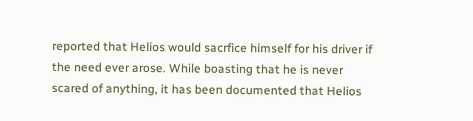reported that Helios would sacrfice himself for his driver if the need ever arose. While boasting that he is never scared of anything, it has been documented that Helios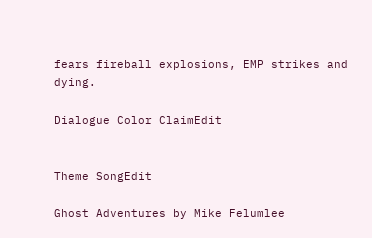fears fireball explosions, EMP strikes and dying.

Dialogue Color ClaimEdit


Theme SongEdit

Ghost Adventures by Mike Felumlee